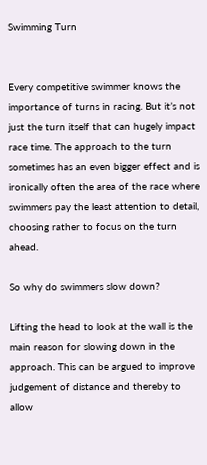Swimming Turn


Every competitive swimmer knows the importance of turns in racing. But it’s not just the turn itself that can hugely impact race time. The approach to the turn sometimes has an even bigger effect and is ironically often the area of the race where swimmers pay the least attention to detail, choosing rather to focus on the turn ahead.

So why do swimmers slow down?

Lifting the head to look at the wall is the main reason for slowing down in the approach. This can be argued to improve judgement of distance and thereby to allow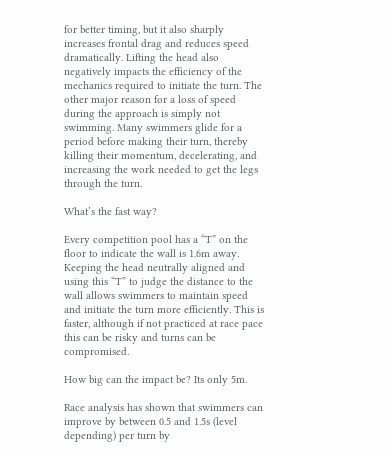for better timing, but it also sharply increases frontal drag and reduces speed dramatically. Lifting the head also negatively impacts the efficiency of the mechanics required to initiate the turn. The other major reason for a loss of speed during the approach is simply not swimming. Many swimmers glide for a period before making their turn, thereby killing their momentum, decelerating, and increasing the work needed to get the legs through the turn.

What’s the fast way?

Every competition pool has a “T” on the floor to indicate the wall is 1.6m away. Keeping the head neutrally aligned and using this “T” to judge the distance to the wall allows swimmers to maintain speed and initiate the turn more efficiently. This is faster, although if not practiced at race pace this can be risky and turns can be compromised.

How big can the impact be? Its only 5m.

Race analysis has shown that swimmers can improve by between 0.5 and 1.5s (level depending) per turn by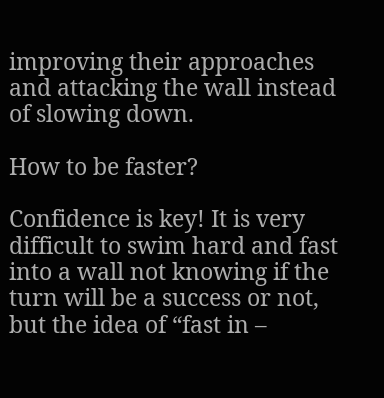improving their approaches and attacking the wall instead of slowing down.

How to be faster?

Confidence is key! It is very difficult to swim hard and fast into a wall not knowing if the turn will be a success or not, but the idea of “fast in –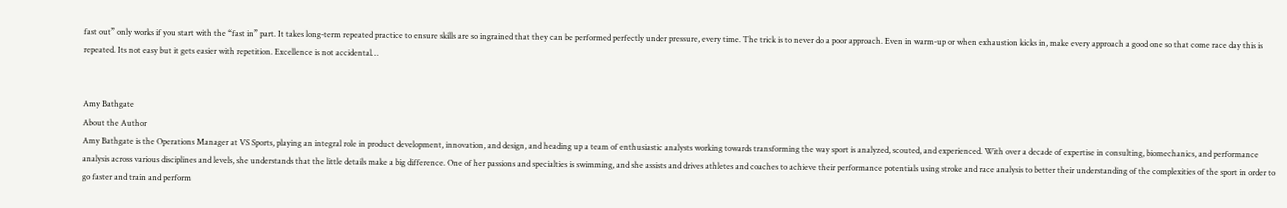fast out” only works if you start with the “fast in” part. It takes long-term repeated practice to ensure skills are so ingrained that they can be performed perfectly under pressure, every time. The trick is to never do a poor approach. Even in warm-up or when exhaustion kicks in, make every approach a good one so that come race day this is repeated. Its not easy but it gets easier with repetition. Excellence is not accidental…


Amy Bathgate
About the Author
Amy Bathgate is the Operations Manager at VS Sports, playing an integral role in product development, innovation, and design, and heading up a team of enthusiastic analysts working towards transforming the way sport is analyzed, scouted, and experienced. With over a decade of expertise in consulting, biomechanics, and performance analysis across various disciplines and levels, she understands that the little details make a big difference. One of her passions and specialties is swimming, and she assists and drives athletes and coaches to achieve their performance potentials using stroke and race analysis to better their understanding of the complexities of the sport in order to go faster and train and perform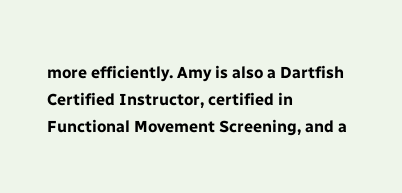more efficiently. Amy is also a Dartfish Certified Instructor, certified in Functional Movement Screening, and a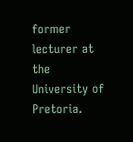former lecturer at the University of Pretoria.